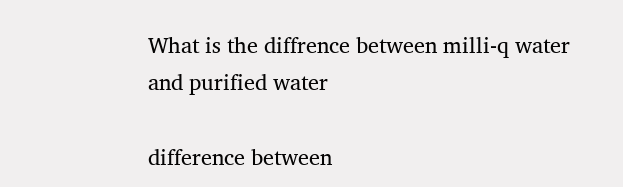What is the diffrence between milli-q water and purified water

difference between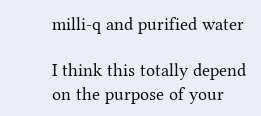milli-q and purified water

I think this totally depend on the purpose of your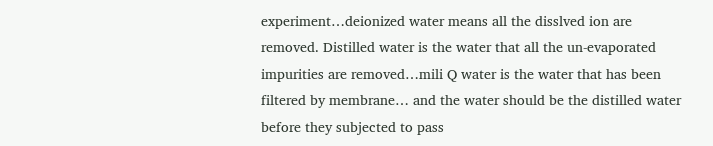experiment…deionized water means all the disslved ion are removed. Distilled water is the water that all the un-evaporated impurities are removed…mili Q water is the water that has been filtered by membrane… and the water should be the distilled water before they subjected to pass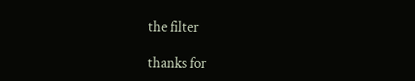the filter

thanks for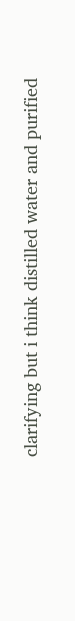clarifying but i think distilled water and purified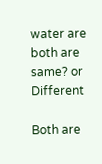water are both are same? or Different

Both are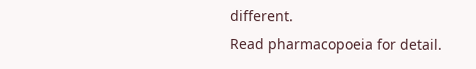different.
Read pharmacopoeia for detail.